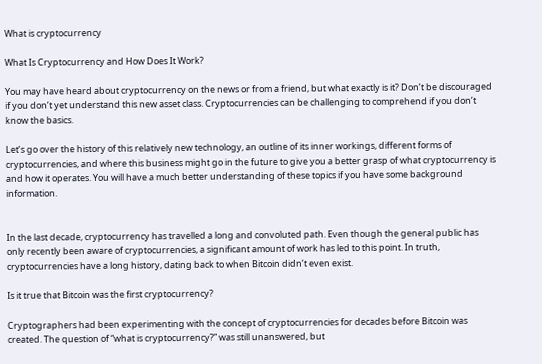What is cryptocurrency

What Is Cryptocurrency and How Does It Work?

You may have heard about cryptocurrency on the news or from a friend, but what exactly is it? Don’t be discouraged if you don’t yet understand this new asset class. Cryptocurrencies can be challenging to comprehend if you don’t know the basics.

Let’s go over the history of this relatively new technology, an outline of its inner workings, different forms of cryptocurrencies, and where this business might go in the future to give you a better grasp of what cryptocurrency is and how it operates. You will have a much better understanding of these topics if you have some background information.


In the last decade, cryptocurrency has travelled a long and convoluted path. Even though the general public has only recently been aware of cryptocurrencies, a significant amount of work has led to this point. In truth, cryptocurrencies have a long history, dating back to when Bitcoin didn’t even exist.

Is it true that Bitcoin was the first cryptocurrency?

Cryptographers had been experimenting with the concept of cryptocurrencies for decades before Bitcoin was created. The question of “what is cryptocurrency?” was still unanswered, but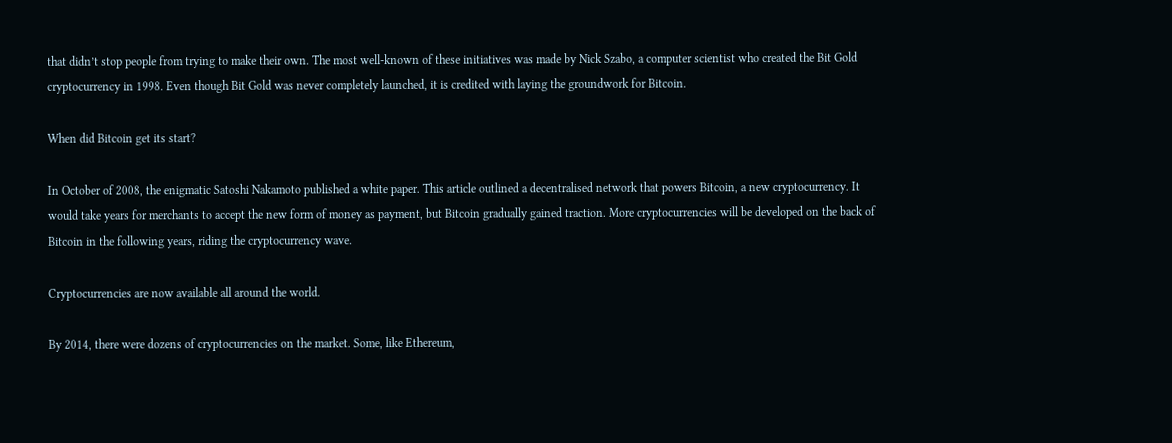that didn’t stop people from trying to make their own. The most well-known of these initiatives was made by Nick Szabo, a computer scientist who created the Bit Gold cryptocurrency in 1998. Even though Bit Gold was never completely launched, it is credited with laying the groundwork for Bitcoin.

When did Bitcoin get its start?

In October of 2008, the enigmatic Satoshi Nakamoto published a white paper. This article outlined a decentralised network that powers Bitcoin, a new cryptocurrency. It would take years for merchants to accept the new form of money as payment, but Bitcoin gradually gained traction. More cryptocurrencies will be developed on the back of Bitcoin in the following years, riding the cryptocurrency wave.

Cryptocurrencies are now available all around the world.

By 2014, there were dozens of cryptocurrencies on the market. Some, like Ethereum,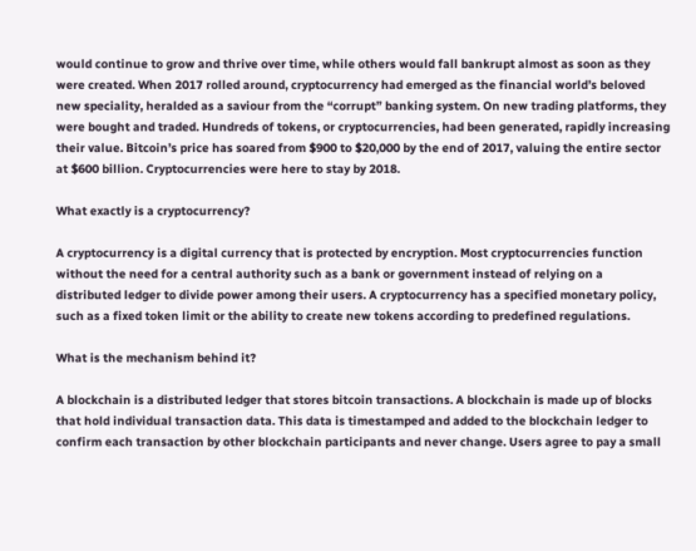would continue to grow and thrive over time, while others would fall bankrupt almost as soon as they were created. When 2017 rolled around, cryptocurrency had emerged as the financial world’s beloved new speciality, heralded as a saviour from the “corrupt” banking system. On new trading platforms, they were bought and traded. Hundreds of tokens, or cryptocurrencies, had been generated, rapidly increasing their value. Bitcoin’s price has soared from $900 to $20,000 by the end of 2017, valuing the entire sector at $600 billion. Cryptocurrencies were here to stay by 2018.

What exactly is a cryptocurrency?

A cryptocurrency is a digital currency that is protected by encryption. Most cryptocurrencies function without the need for a central authority such as a bank or government instead of relying on a distributed ledger to divide power among their users. A cryptocurrency has a specified monetary policy, such as a fixed token limit or the ability to create new tokens according to predefined regulations.

What is the mechanism behind it?

A blockchain is a distributed ledger that stores bitcoin transactions. A blockchain is made up of blocks that hold individual transaction data. This data is timestamped and added to the blockchain ledger to confirm each transaction by other blockchain participants and never change. Users agree to pay a small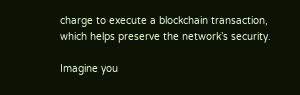charge to execute a blockchain transaction, which helps preserve the network’s security.

Imagine you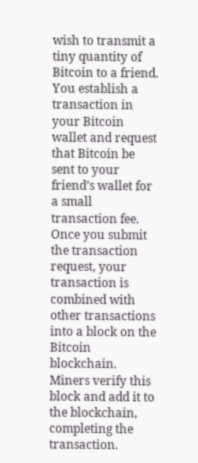wish to transmit a tiny quantity of Bitcoin to a friend. You establish a transaction in your Bitcoin wallet and request that Bitcoin be sent to your friend’s wallet for a small transaction fee. Once you submit the transaction request, your transaction is combined with other transactions into a block on the Bitcoin blockchain. Miners verify this block and add it to the blockchain, completing the transaction.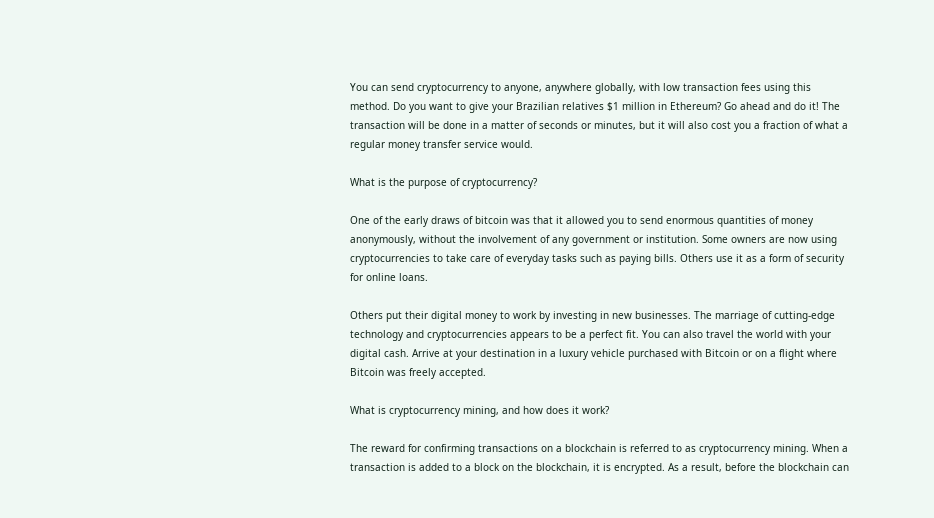You can send cryptocurrency to anyone, anywhere globally, with low transaction fees using this method. Do you want to give your Brazilian relatives $1 million in Ethereum? Go ahead and do it! The transaction will be done in a matter of seconds or minutes, but it will also cost you a fraction of what a regular money transfer service would.

What is the purpose of cryptocurrency?

One of the early draws of bitcoin was that it allowed you to send enormous quantities of money anonymously, without the involvement of any government or institution. Some owners are now using cryptocurrencies to take care of everyday tasks such as paying bills. Others use it as a form of security for online loans.

Others put their digital money to work by investing in new businesses. The marriage of cutting-edge technology and cryptocurrencies appears to be a perfect fit. You can also travel the world with your digital cash. Arrive at your destination in a luxury vehicle purchased with Bitcoin or on a flight where Bitcoin was freely accepted.

What is cryptocurrency mining, and how does it work?

The reward for confirming transactions on a blockchain is referred to as cryptocurrency mining. When a transaction is added to a block on the blockchain, it is encrypted. As a result, before the blockchain can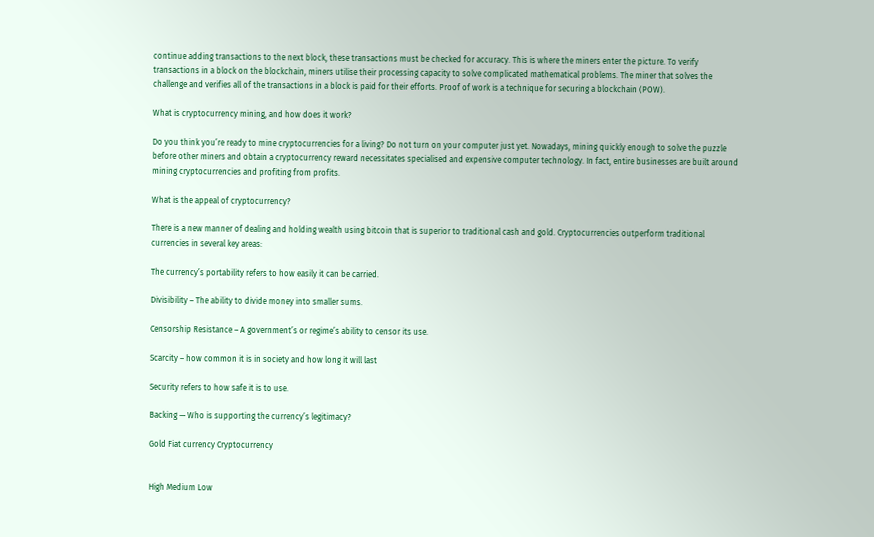continue adding transactions to the next block, these transactions must be checked for accuracy. This is where the miners enter the picture. To verify transactions in a block on the blockchain, miners utilise their processing capacity to solve complicated mathematical problems. The miner that solves the challenge and verifies all of the transactions in a block is paid for their efforts. Proof of work is a technique for securing a blockchain (POW).

What is cryptocurrency mining, and how does it work?

Do you think you’re ready to mine cryptocurrencies for a living? Do not turn on your computer just yet. Nowadays, mining quickly enough to solve the puzzle before other miners and obtain a cryptocurrency reward necessitates specialised and expensive computer technology. In fact, entire businesses are built around mining cryptocurrencies and profiting from profits.

What is the appeal of cryptocurrency?

There is a new manner of dealing and holding wealth using bitcoin that is superior to traditional cash and gold. Cryptocurrencies outperform traditional currencies in several key areas:

The currency’s portability refers to how easily it can be carried.

Divisibility – The ability to divide money into smaller sums.

Censorship Resistance – A government’s or regime’s ability to censor its use.

Scarcity – how common it is in society and how long it will last

Security refers to how safe it is to use.

Backing — Who is supporting the currency’s legitimacy?

Gold Fiat currency Cryptocurrency


High Medium Low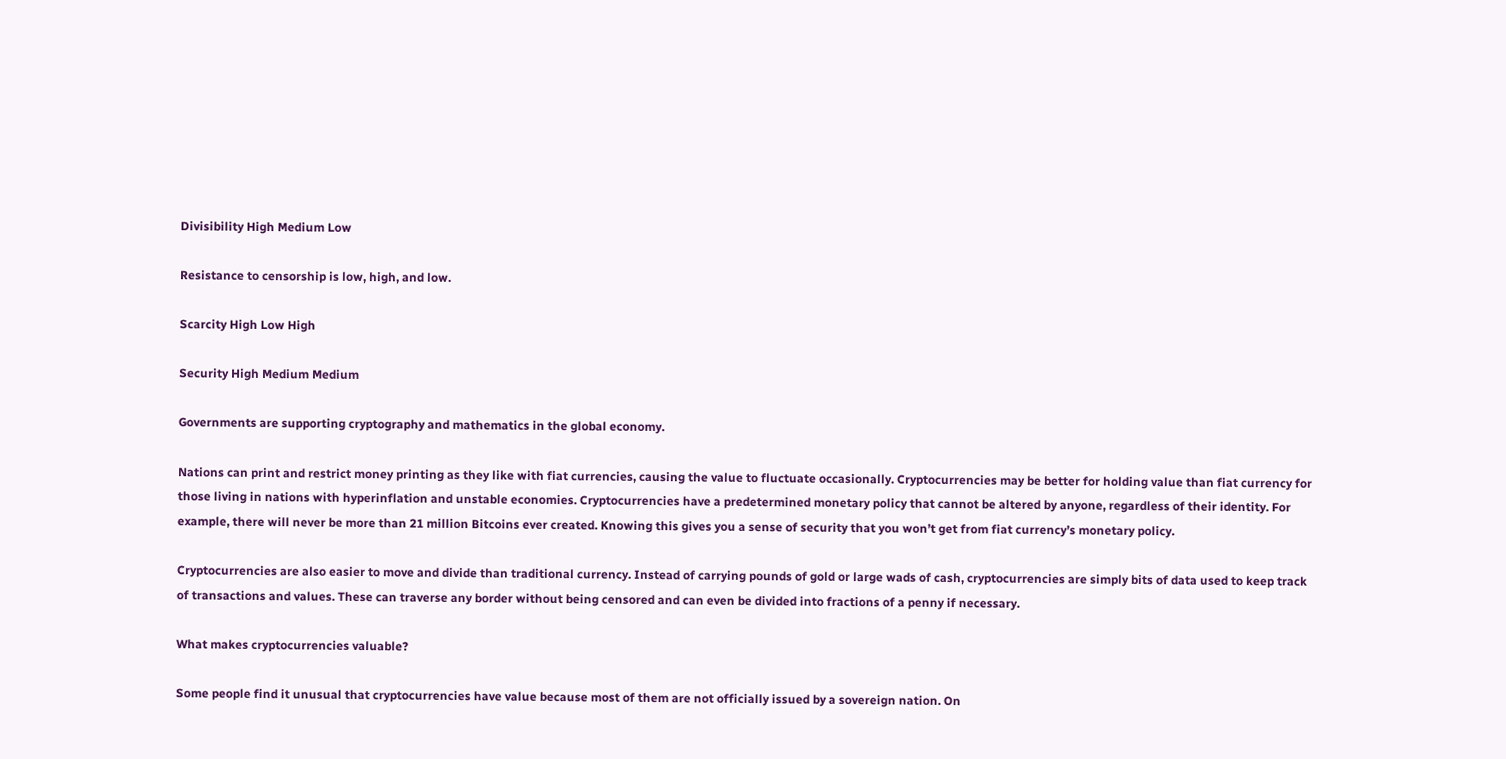Divisibility High Medium Low

Resistance to censorship is low, high, and low.

Scarcity High Low High

Security High Medium Medium

Governments are supporting cryptography and mathematics in the global economy.

Nations can print and restrict money printing as they like with fiat currencies, causing the value to fluctuate occasionally. Cryptocurrencies may be better for holding value than fiat currency for those living in nations with hyperinflation and unstable economies. Cryptocurrencies have a predetermined monetary policy that cannot be altered by anyone, regardless of their identity. For example, there will never be more than 21 million Bitcoins ever created. Knowing this gives you a sense of security that you won’t get from fiat currency’s monetary policy.

Cryptocurrencies are also easier to move and divide than traditional currency. Instead of carrying pounds of gold or large wads of cash, cryptocurrencies are simply bits of data used to keep track of transactions and values. These can traverse any border without being censored and can even be divided into fractions of a penny if necessary.

What makes cryptocurrencies valuable?

Some people find it unusual that cryptocurrencies have value because most of them are not officially issued by a sovereign nation. On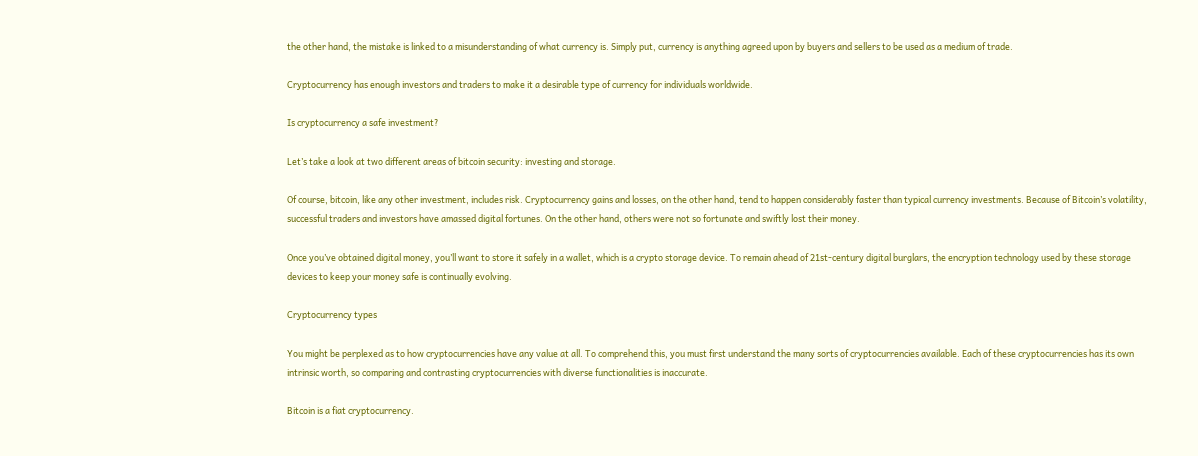the other hand, the mistake is linked to a misunderstanding of what currency is. Simply put, currency is anything agreed upon by buyers and sellers to be used as a medium of trade.

Cryptocurrency has enough investors and traders to make it a desirable type of currency for individuals worldwide.

Is cryptocurrency a safe investment?

Let’s take a look at two different areas of bitcoin security: investing and storage.

Of course, bitcoin, like any other investment, includes risk. Cryptocurrency gains and losses, on the other hand, tend to happen considerably faster than typical currency investments. Because of Bitcoin’s volatility, successful traders and investors have amassed digital fortunes. On the other hand, others were not so fortunate and swiftly lost their money.

Once you’ve obtained digital money, you’ll want to store it safely in a wallet, which is a crypto storage device. To remain ahead of 21st-century digital burglars, the encryption technology used by these storage devices to keep your money safe is continually evolving.

Cryptocurrency types

You might be perplexed as to how cryptocurrencies have any value at all. To comprehend this, you must first understand the many sorts of cryptocurrencies available. Each of these cryptocurrencies has its own intrinsic worth, so comparing and contrasting cryptocurrencies with diverse functionalities is inaccurate.

Bitcoin is a fiat cryptocurrency.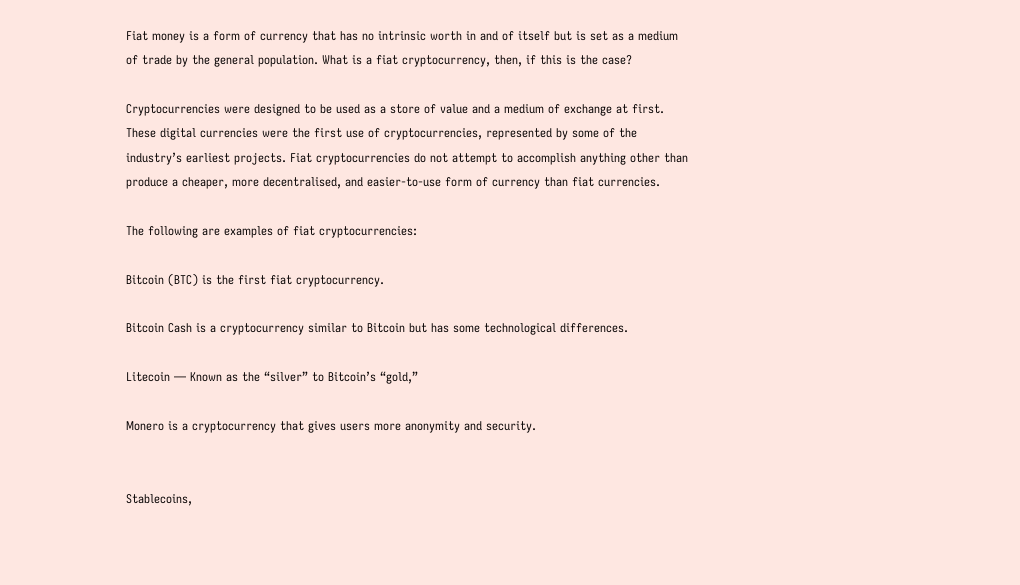Fiat money is a form of currency that has no intrinsic worth in and of itself but is set as a medium of trade by the general population. What is a fiat cryptocurrency, then, if this is the case?

Cryptocurrencies were designed to be used as a store of value and a medium of exchange at first. These digital currencies were the first use of cryptocurrencies, represented by some of the industry’s earliest projects. Fiat cryptocurrencies do not attempt to accomplish anything other than produce a cheaper, more decentralised, and easier-to-use form of currency than fiat currencies.

The following are examples of fiat cryptocurrencies:

Bitcoin (BTC) is the first fiat cryptocurrency.

Bitcoin Cash is a cryptocurrency similar to Bitcoin but has some technological differences.

Litecoin — Known as the “silver” to Bitcoin’s “gold,”

Monero is a cryptocurrency that gives users more anonymity and security.


Stablecoins,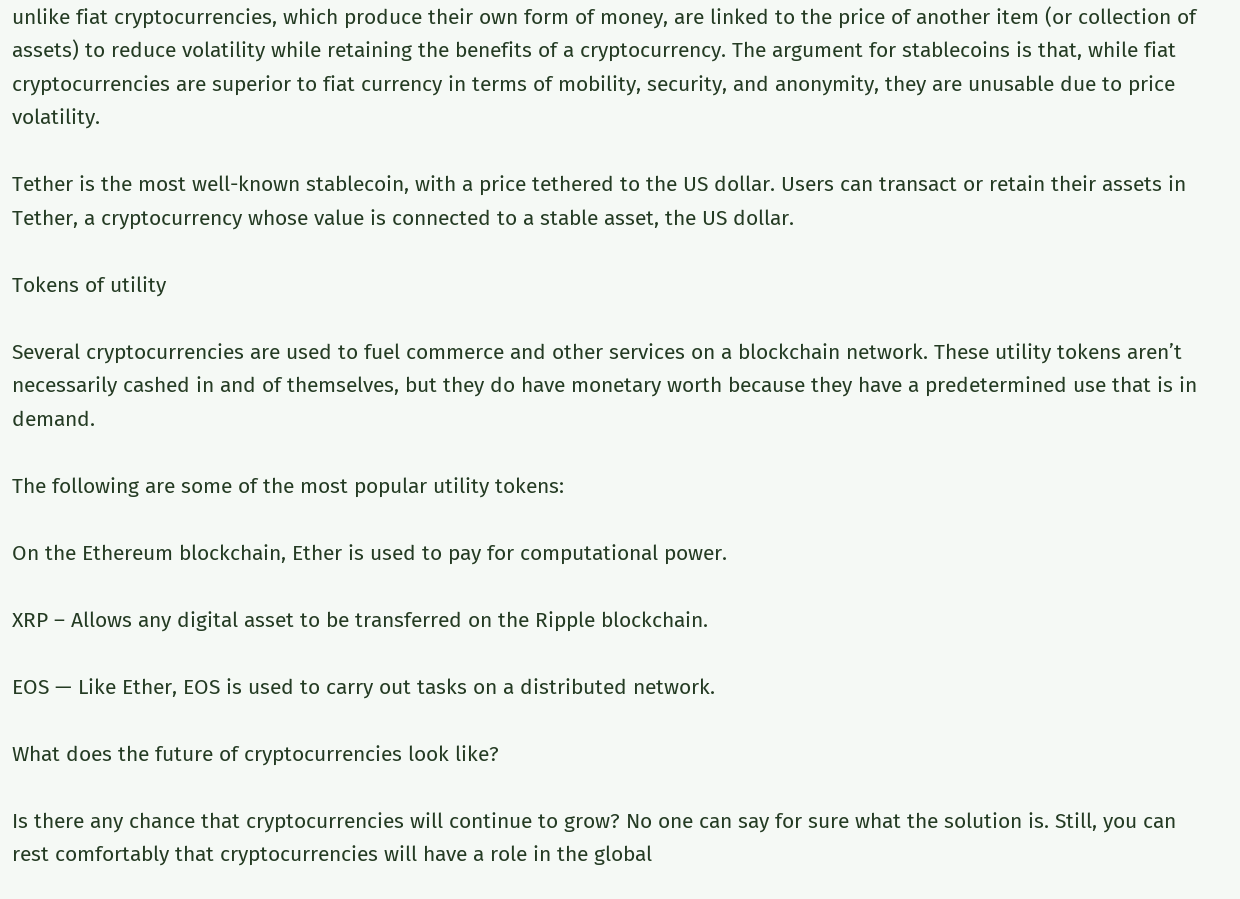unlike fiat cryptocurrencies, which produce their own form of money, are linked to the price of another item (or collection of assets) to reduce volatility while retaining the benefits of a cryptocurrency. The argument for stablecoins is that, while fiat cryptocurrencies are superior to fiat currency in terms of mobility, security, and anonymity, they are unusable due to price volatility.

Tether is the most well-known stablecoin, with a price tethered to the US dollar. Users can transact or retain their assets in Tether, a cryptocurrency whose value is connected to a stable asset, the US dollar.

Tokens of utility

Several cryptocurrencies are used to fuel commerce and other services on a blockchain network. These utility tokens aren’t necessarily cashed in and of themselves, but they do have monetary worth because they have a predetermined use that is in demand.

The following are some of the most popular utility tokens:

On the Ethereum blockchain, Ether is used to pay for computational power.

XRP – Allows any digital asset to be transferred on the Ripple blockchain.

EOS — Like Ether, EOS is used to carry out tasks on a distributed network.

What does the future of cryptocurrencies look like?

Is there any chance that cryptocurrencies will continue to grow? No one can say for sure what the solution is. Still, you can rest comfortably that cryptocurrencies will have a role in the global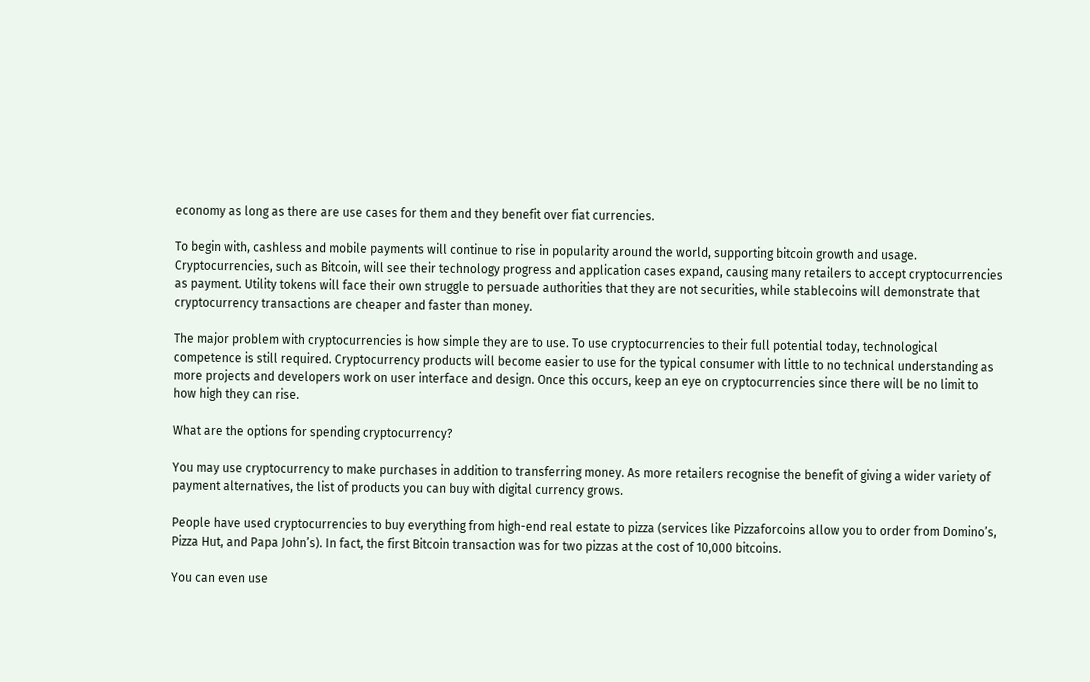economy as long as there are use cases for them and they benefit over fiat currencies.

To begin with, cashless and mobile payments will continue to rise in popularity around the world, supporting bitcoin growth and usage. Cryptocurrencies, such as Bitcoin, will see their technology progress and application cases expand, causing many retailers to accept cryptocurrencies as payment. Utility tokens will face their own struggle to persuade authorities that they are not securities, while stablecoins will demonstrate that cryptocurrency transactions are cheaper and faster than money.

The major problem with cryptocurrencies is how simple they are to use. To use cryptocurrencies to their full potential today, technological competence is still required. Cryptocurrency products will become easier to use for the typical consumer with little to no technical understanding as more projects and developers work on user interface and design. Once this occurs, keep an eye on cryptocurrencies since there will be no limit to how high they can rise.

What are the options for spending cryptocurrency?

You may use cryptocurrency to make purchases in addition to transferring money. As more retailers recognise the benefit of giving a wider variety of payment alternatives, the list of products you can buy with digital currency grows.

People have used cryptocurrencies to buy everything from high-end real estate to pizza (services like Pizzaforcoins allow you to order from Domino’s, Pizza Hut, and Papa John’s). In fact, the first Bitcoin transaction was for two pizzas at the cost of 10,000 bitcoins.

You can even use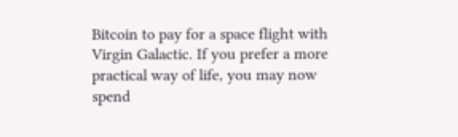Bitcoin to pay for a space flight with Virgin Galactic. If you prefer a more practical way of life, you may now spend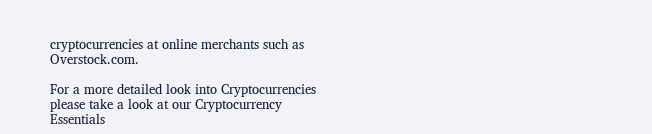cryptocurrencies at online merchants such as Overstock.com.

For a more detailed look into Cryptocurrencies please take a look at our Cryptocurrency Essentials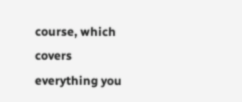course, which covers everything you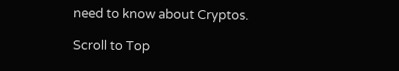need to know about Cryptos.

Scroll to Top